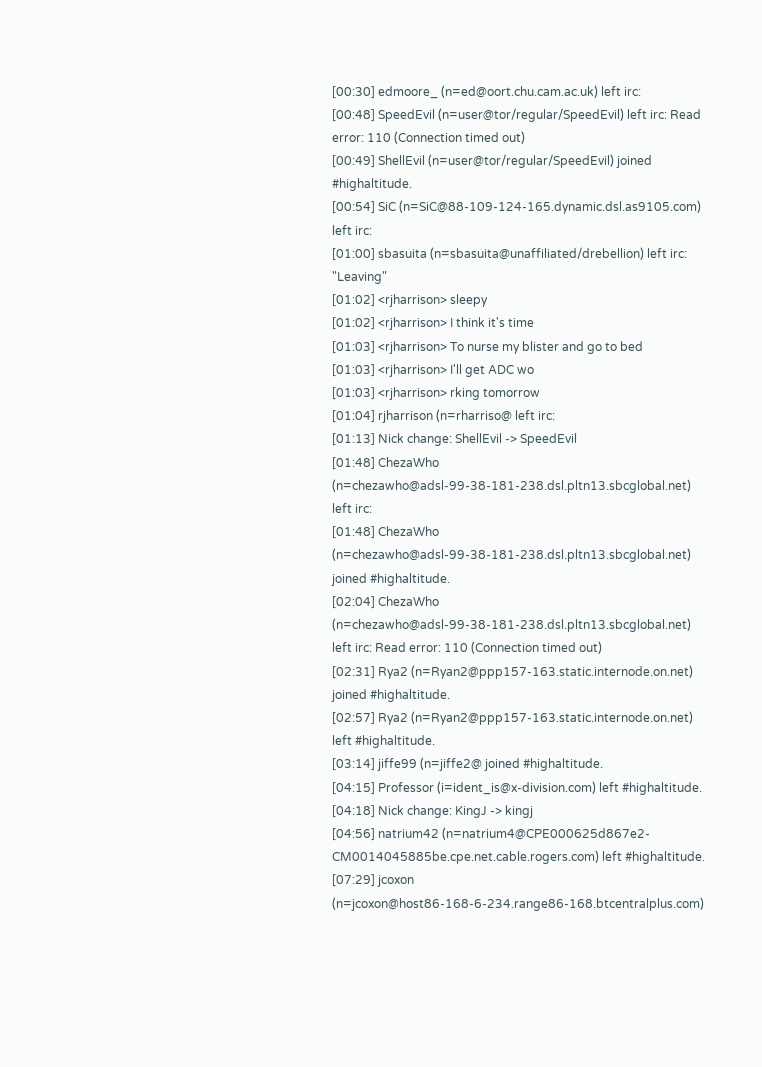[00:30] edmoore_ (n=ed@oort.chu.cam.ac.uk) left irc:
[00:48] SpeedEvil (n=user@tor/regular/SpeedEvil) left irc: Read error: 110 (Connection timed out)
[00:49] ShellEvil (n=user@tor/regular/SpeedEvil) joined #highaltitude.
[00:54] SiC (n=SiC@88-109-124-165.dynamic.dsl.as9105.com) left irc:
[01:00] sbasuita (n=sbasuita@unaffiliated/drebellion) left irc: "Leaving"
[01:02] <rjharrison> sleepy
[01:02] <rjharrison> I think it's time
[01:03] <rjharrison> To nurse my blister and go to bed
[01:03] <rjharrison> I'll get ADC wo
[01:03] <rjharrison> rking tomorrow
[01:04] rjharrison (n=rharriso@ left irc:
[01:13] Nick change: ShellEvil -> SpeedEvil
[01:48] ChezaWho (n=chezawho@adsl-99-38-181-238.dsl.pltn13.sbcglobal.net) left irc:
[01:48] ChezaWho (n=chezawho@adsl-99-38-181-238.dsl.pltn13.sbcglobal.net) joined #highaltitude.
[02:04] ChezaWho (n=chezawho@adsl-99-38-181-238.dsl.pltn13.sbcglobal.net) left irc: Read error: 110 (Connection timed out)
[02:31] Rya2 (n=Ryan2@ppp157-163.static.internode.on.net) joined #highaltitude.
[02:57] Rya2 (n=Ryan2@ppp157-163.static.internode.on.net) left #highaltitude.
[03:14] jiffe99 (n=jiffe2@ joined #highaltitude.
[04:15] Professor (i=ident_is@x-division.com) left #highaltitude.
[04:18] Nick change: KingJ -> kingj
[04:56] natrium42 (n=natrium4@CPE000625d867e2-CM0014045885be.cpe.net.cable.rogers.com) left #highaltitude.
[07:29] jcoxon (n=jcoxon@host86-168-6-234.range86-168.btcentralplus.com)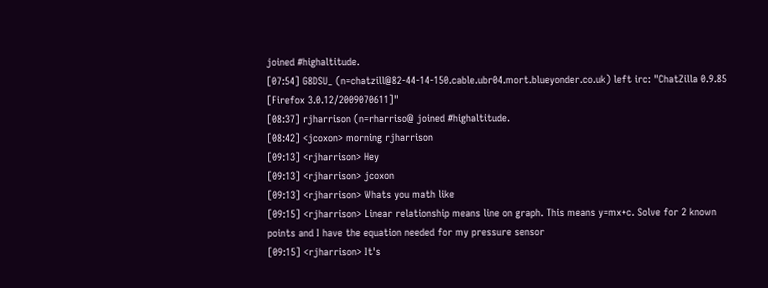joined #highaltitude.
[07:54] G8DSU_ (n=chatzill@82-44-14-150.cable.ubr04.mort.blueyonder.co.uk) left irc: "ChatZilla 0.9.85 [Firefox 3.0.12/2009070611]"
[08:37] rjharrison (n=rharriso@ joined #highaltitude.
[08:42] <jcoxon> morning rjharrison
[09:13] <rjharrison> Hey
[09:13] <rjharrison> jcoxon
[09:13] <rjharrison> Whats you math like
[09:15] <rjharrison> Linear relationship means line on graph. This means y=mx+c. Solve for 2 known points and I have the equation needed for my pressure sensor
[09:15] <rjharrison> It's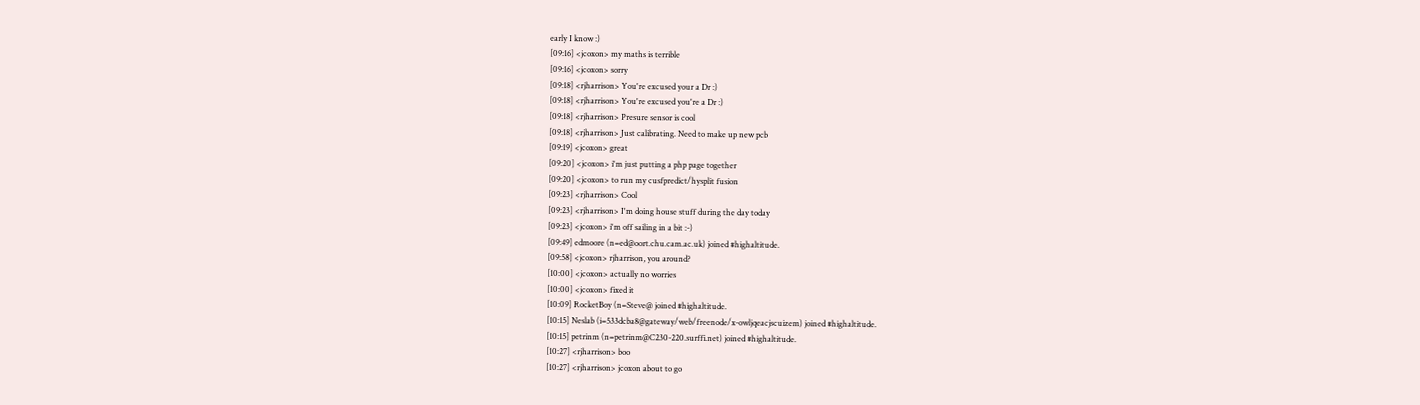early I know :)
[09:16] <jcoxon> my maths is terrible
[09:16] <jcoxon> sorry
[09:18] <rjharrison> You're excused your a Dr :)
[09:18] <rjharrison> You're excused you're a Dr :)
[09:18] <rjharrison> Presure sensor is cool
[09:18] <rjharrison> Just calibrating. Need to make up new pcb
[09:19] <jcoxon> great
[09:20] <jcoxon> i'm just putting a php page together
[09:20] <jcoxon> to run my cusfpredict/hysplit fusion
[09:23] <rjharrison> Cool
[09:23] <rjharrison> I'm doing house stuff during the day today
[09:23] <jcoxon> i'm off sailing in a bit :-)
[09:49] edmoore (n=ed@oort.chu.cam.ac.uk) joined #highaltitude.
[09:58] <jcoxon> rjharrison, you around?
[10:00] <jcoxon> actually no worries
[10:00] <jcoxon> fixed it
[10:09] RocketBoy (n=Steve@ joined #highaltitude.
[10:15] Neslab (i=533dcba8@gateway/web/freenode/x-owljqeacjscuizem) joined #highaltitude.
[10:15] petrinm (n=petrinm@C230-220.surffi.net) joined #highaltitude.
[10:27] <rjharrison> boo
[10:27] <rjharrison> jcoxon about to go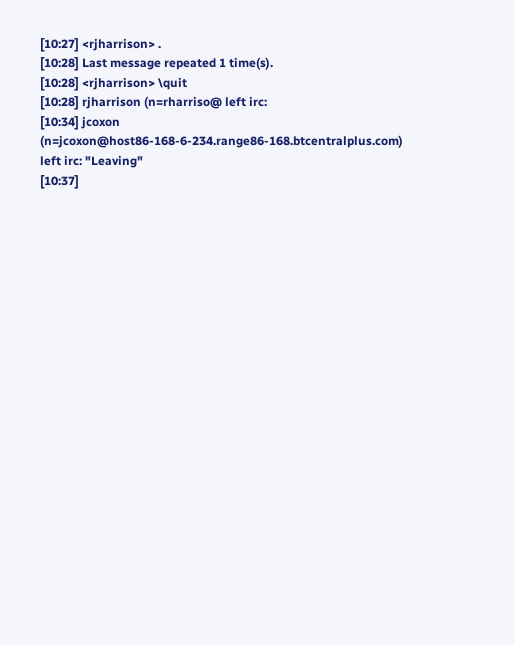[10:27] <rjharrison> .
[10:28] Last message repeated 1 time(s).
[10:28] <rjharrison> \quit
[10:28] rjharrison (n=rharriso@ left irc:
[10:34] jcoxon (n=jcoxon@host86-168-6-234.range86-168.btcentralplus.com) left irc: "Leaving"
[10:37]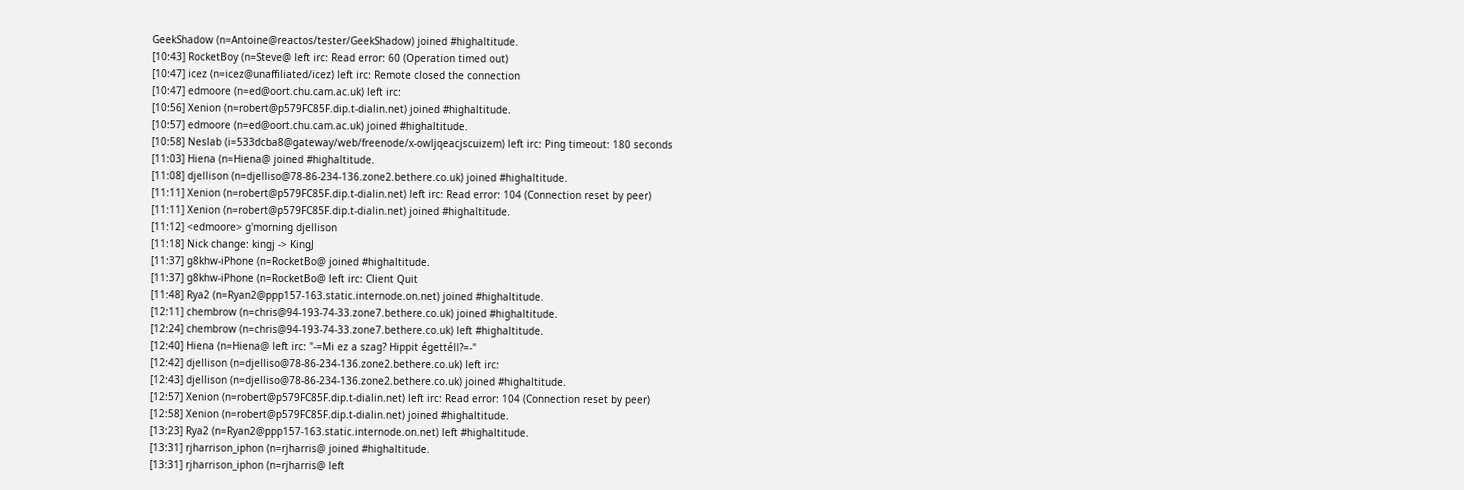GeekShadow (n=Antoine@reactos/tester/GeekShadow) joined #highaltitude.
[10:43] RocketBoy (n=Steve@ left irc: Read error: 60 (Operation timed out)
[10:47] icez (n=icez@unaffiliated/icez) left irc: Remote closed the connection
[10:47] edmoore (n=ed@oort.chu.cam.ac.uk) left irc:
[10:56] Xenion (n=robert@p579FC85F.dip.t-dialin.net) joined #highaltitude.
[10:57] edmoore (n=ed@oort.chu.cam.ac.uk) joined #highaltitude.
[10:58] Neslab (i=533dcba8@gateway/web/freenode/x-owljqeacjscuizem) left irc: Ping timeout: 180 seconds
[11:03] Hiena (n=Hiena@ joined #highaltitude.
[11:08] djellison (n=djelliso@78-86-234-136.zone2.bethere.co.uk) joined #highaltitude.
[11:11] Xenion (n=robert@p579FC85F.dip.t-dialin.net) left irc: Read error: 104 (Connection reset by peer)
[11:11] Xenion (n=robert@p579FC85F.dip.t-dialin.net) joined #highaltitude.
[11:12] <edmoore> g'morning djellison
[11:18] Nick change: kingj -> KingJ
[11:37] g8khw-iPhone (n=RocketBo@ joined #highaltitude.
[11:37] g8khw-iPhone (n=RocketBo@ left irc: Client Quit
[11:48] Rya2 (n=Ryan2@ppp157-163.static.internode.on.net) joined #highaltitude.
[12:11] chembrow (n=chris@94-193-74-33.zone7.bethere.co.uk) joined #highaltitude.
[12:24] chembrow (n=chris@94-193-74-33.zone7.bethere.co.uk) left #highaltitude.
[12:40] Hiena (n=Hiena@ left irc: "-=Mi ez a szag? Hippit égettéll?=-"
[12:42] djellison (n=djelliso@78-86-234-136.zone2.bethere.co.uk) left irc:
[12:43] djellison (n=djelliso@78-86-234-136.zone2.bethere.co.uk) joined #highaltitude.
[12:57] Xenion (n=robert@p579FC85F.dip.t-dialin.net) left irc: Read error: 104 (Connection reset by peer)
[12:58] Xenion (n=robert@p579FC85F.dip.t-dialin.net) joined #highaltitude.
[13:23] Rya2 (n=Ryan2@ppp157-163.static.internode.on.net) left #highaltitude.
[13:31] rjharrison_iphon (n=rjharris@ joined #highaltitude.
[13:31] rjharrison_iphon (n=rjharris@ left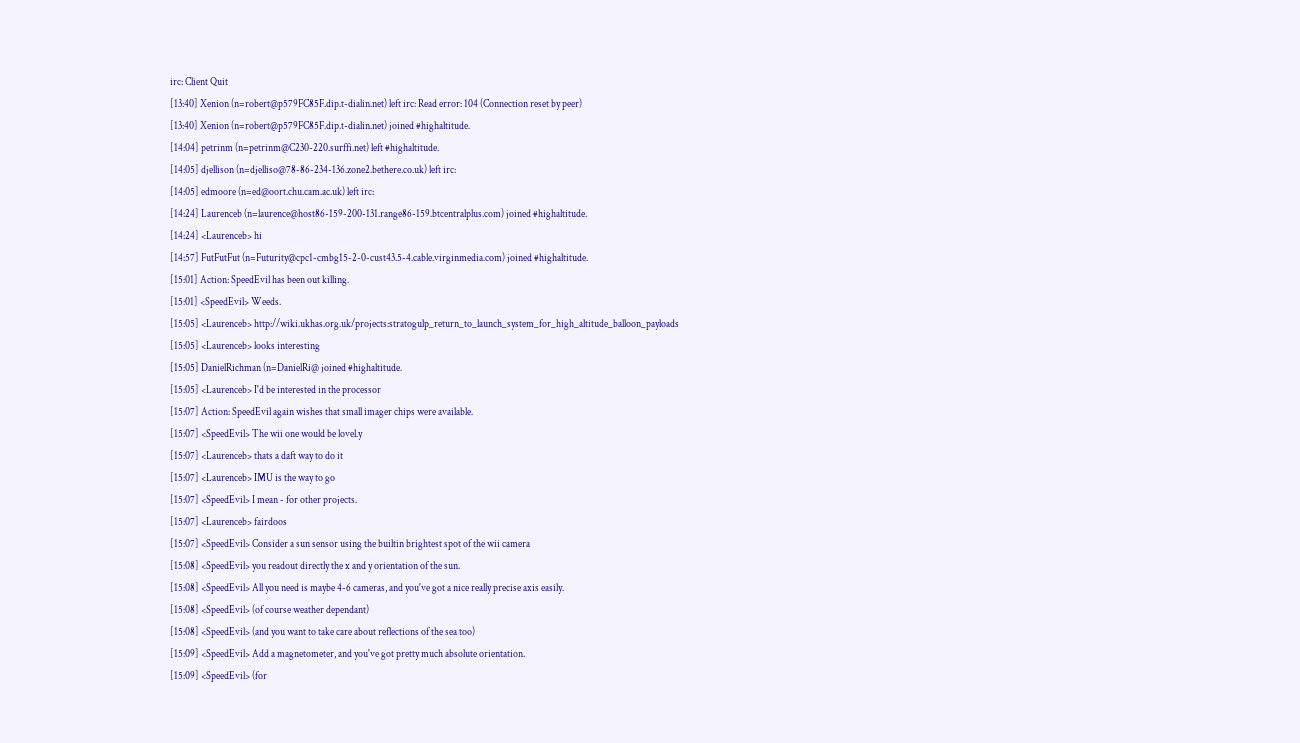irc: Client Quit
[13:40] Xenion (n=robert@p579FC85F.dip.t-dialin.net) left irc: Read error: 104 (Connection reset by peer)
[13:40] Xenion (n=robert@p579FC85F.dip.t-dialin.net) joined #highaltitude.
[14:04] petrinm (n=petrinm@C230-220.surffi.net) left #highaltitude.
[14:05] djellison (n=djelliso@78-86-234-136.zone2.bethere.co.uk) left irc:
[14:05] edmoore (n=ed@oort.chu.cam.ac.uk) left irc:
[14:24] Laurenceb (n=laurence@host86-159-200-131.range86-159.btcentralplus.com) joined #highaltitude.
[14:24] <Laurenceb> hi
[14:57] FutFutFut (n=Futurity@cpc1-cmbg15-2-0-cust43.5-4.cable.virginmedia.com) joined #highaltitude.
[15:01] Action: SpeedEvil has been out killing.
[15:01] <SpeedEvil> Weeds.
[15:05] <Laurenceb> http://wiki.ukhas.org.uk/projects:stratogulp_return_to_launch_system_for_high_altitude_balloon_payloads
[15:05] <Laurenceb> looks interesting
[15:05] DanielRichman (n=DanielRi@ joined #highaltitude.
[15:05] <Laurenceb> I'd be interested in the processor
[15:07] Action: SpeedEvil again wishes that small imager chips were available.
[15:07] <SpeedEvil> The wii one would be lovel.y
[15:07] <Laurenceb> thats a daft way to do it
[15:07] <Laurenceb> IMU is the way to go
[15:07] <SpeedEvil> I mean - for other projects.
[15:07] <Laurenceb> fairdoos
[15:07] <SpeedEvil> Consider a sun sensor using the builtin brightest spot of the wii camera
[15:08] <SpeedEvil> you readout directly the x and y orientation of the sun.
[15:08] <SpeedEvil> All you need is maybe 4-6 cameras, and you've got a nice really precise axis easily.
[15:08] <SpeedEvil> (of course weather dependant)
[15:08] <SpeedEvil> (and you want to take care about reflections of the sea too)
[15:09] <SpeedEvil> Add a magnetometer, and you've got pretty much absolute orientation.
[15:09] <SpeedEvil> (for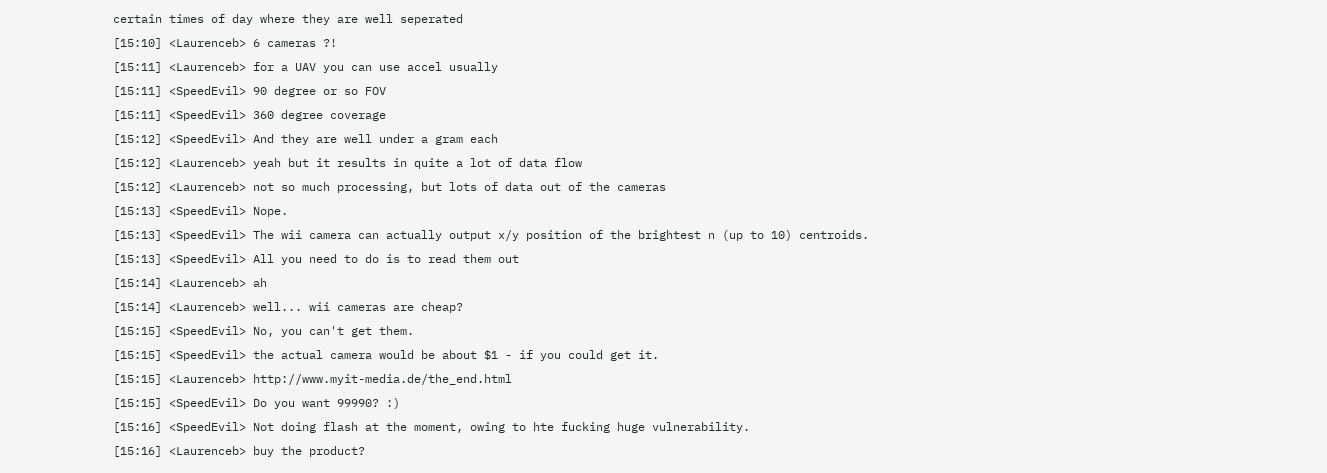certain times of day where they are well seperated
[15:10] <Laurenceb> 6 cameras ?!
[15:11] <Laurenceb> for a UAV you can use accel usually
[15:11] <SpeedEvil> 90 degree or so FOV
[15:11] <SpeedEvil> 360 degree coverage
[15:12] <SpeedEvil> And they are well under a gram each
[15:12] <Laurenceb> yeah but it results in quite a lot of data flow
[15:12] <Laurenceb> not so much processing, but lots of data out of the cameras
[15:13] <SpeedEvil> Nope.
[15:13] <SpeedEvil> The wii camera can actually output x/y position of the brightest n (up to 10) centroids.
[15:13] <SpeedEvil> All you need to do is to read them out
[15:14] <Laurenceb> ah
[15:14] <Laurenceb> well... wii cameras are cheap?
[15:15] <SpeedEvil> No, you can't get them.
[15:15] <SpeedEvil> the actual camera would be about $1 - if you could get it.
[15:15] <Laurenceb> http://www.myit-media.de/the_end.html
[15:15] <SpeedEvil> Do you want 99990? :)
[15:16] <SpeedEvil> Not doing flash at the moment, owing to hte fucking huge vulnerability.
[15:16] <Laurenceb> buy the product?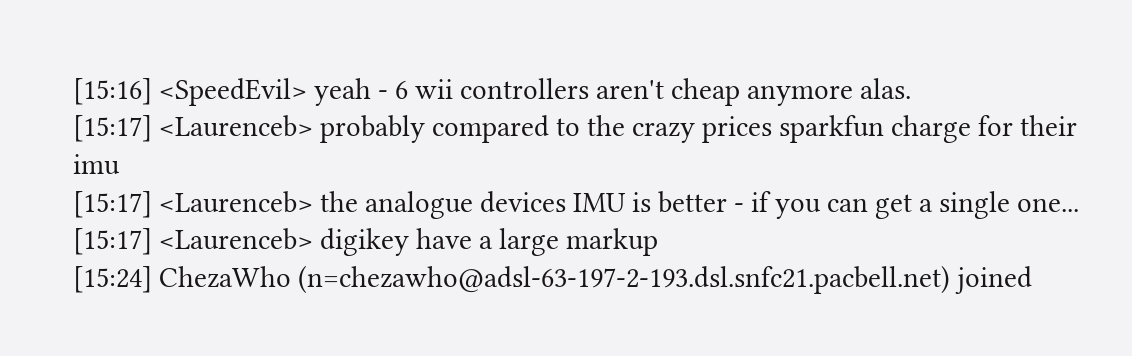[15:16] <SpeedEvil> yeah - 6 wii controllers aren't cheap anymore alas.
[15:17] <Laurenceb> probably compared to the crazy prices sparkfun charge for their imu
[15:17] <Laurenceb> the analogue devices IMU is better - if you can get a single one...
[15:17] <Laurenceb> digikey have a large markup
[15:24] ChezaWho (n=chezawho@adsl-63-197-2-193.dsl.snfc21.pacbell.net) joined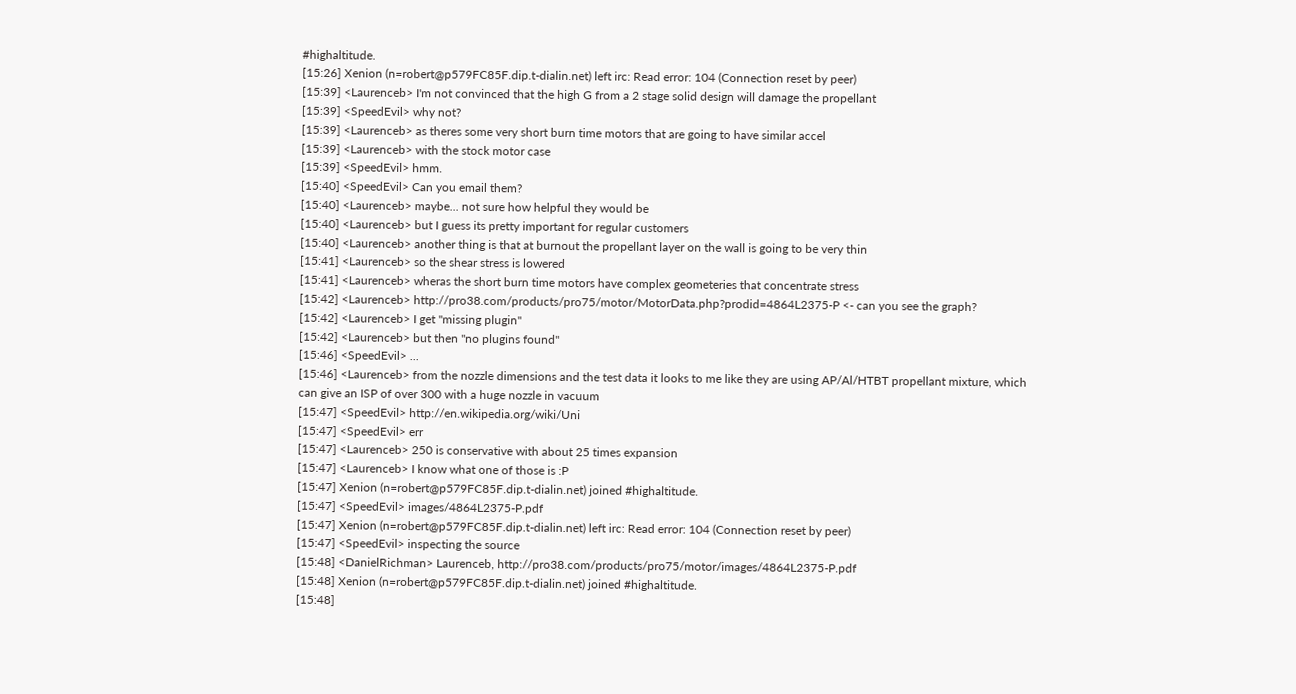#highaltitude.
[15:26] Xenion (n=robert@p579FC85F.dip.t-dialin.net) left irc: Read error: 104 (Connection reset by peer)
[15:39] <Laurenceb> I'm not convinced that the high G from a 2 stage solid design will damage the propellant
[15:39] <SpeedEvil> why not?
[15:39] <Laurenceb> as theres some very short burn time motors that are going to have similar accel
[15:39] <Laurenceb> with the stock motor case
[15:39] <SpeedEvil> hmm.
[15:40] <SpeedEvil> Can you email them?
[15:40] <Laurenceb> maybe... not sure how helpful they would be
[15:40] <Laurenceb> but I guess its pretty important for regular customers
[15:40] <Laurenceb> another thing is that at burnout the propellant layer on the wall is going to be very thin
[15:41] <Laurenceb> so the shear stress is lowered
[15:41] <Laurenceb> wheras the short burn time motors have complex geometeries that concentrate stress
[15:42] <Laurenceb> http://pro38.com/products/pro75/motor/MotorData.php?prodid=4864L2375-P <- can you see the graph?
[15:42] <Laurenceb> I get "missing plugin"
[15:42] <Laurenceb> but then "no plugins found"
[15:46] <SpeedEvil> ...
[15:46] <Laurenceb> from the nozzle dimensions and the test data it looks to me like they are using AP/Al/HTBT propellant mixture, which can give an ISP of over 300 with a huge nozzle in vacuum
[15:47] <SpeedEvil> http://en.wikipedia.org/wiki/Uni
[15:47] <SpeedEvil> err
[15:47] <Laurenceb> 250 is conservative with about 25 times expansion
[15:47] <Laurenceb> I know what one of those is :P
[15:47] Xenion (n=robert@p579FC85F.dip.t-dialin.net) joined #highaltitude.
[15:47] <SpeedEvil> images/4864L2375-P.pdf
[15:47] Xenion (n=robert@p579FC85F.dip.t-dialin.net) left irc: Read error: 104 (Connection reset by peer)
[15:47] <SpeedEvil> inspecting the source
[15:48] <DanielRichman> Laurenceb, http://pro38.com/products/pro75/motor/images/4864L2375-P.pdf
[15:48] Xenion (n=robert@p579FC85F.dip.t-dialin.net) joined #highaltitude.
[15:48]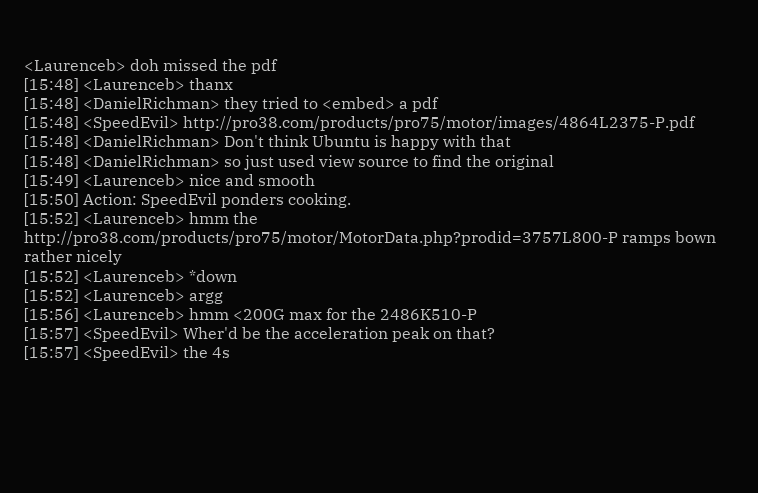<Laurenceb> doh missed the pdf
[15:48] <Laurenceb> thanx
[15:48] <DanielRichman> they tried to <embed> a pdf
[15:48] <SpeedEvil> http://pro38.com/products/pro75/motor/images/4864L2375-P.pdf
[15:48] <DanielRichman> Don't think Ubuntu is happy with that
[15:48] <DanielRichman> so just used view source to find the original
[15:49] <Laurenceb> nice and smooth
[15:50] Action: SpeedEvil ponders cooking.
[15:52] <Laurenceb> hmm the http://pro38.com/products/pro75/motor/MotorData.php?prodid=3757L800-P ramps bown rather nicely
[15:52] <Laurenceb> *down
[15:52] <Laurenceb> argg
[15:56] <Laurenceb> hmm <200G max for the 2486K510-P
[15:57] <SpeedEvil> Wher'd be the acceleration peak on that?
[15:57] <SpeedEvil> the 4s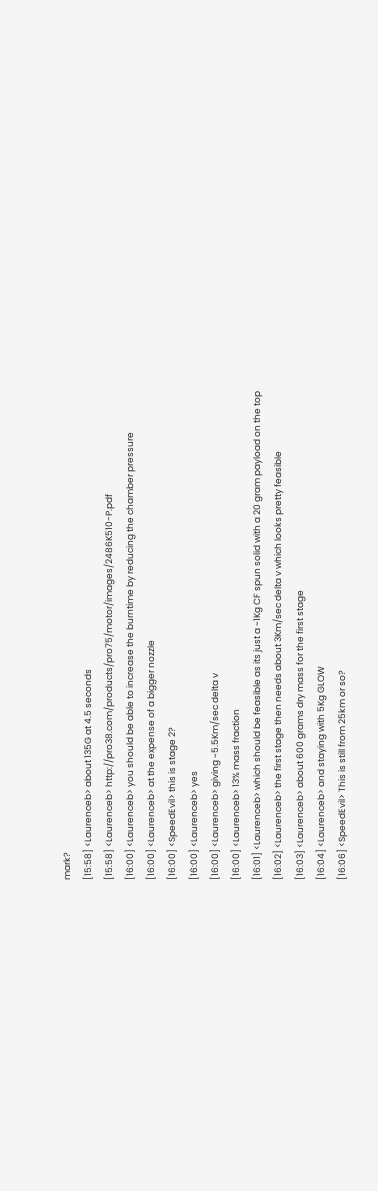mark?
[15:58] <Laurenceb> about 135G at 4.5 seconds
[15:58] <Laurenceb> http://pro38.com/products/pro75/motor/images/2486K510-P.pdf
[16:00] <Laurenceb> you should be able to increase the burntime by reducing the chamber pressure
[16:00] <Laurenceb> at the expense of a bigger nozzle
[16:00] <SpeedEvil> this is stage 2?
[16:00] <Laurenceb> yes
[16:00] <Laurenceb> giving ~5.5Km/sec delta v
[16:00] <Laurenceb> 13% mass fraction
[16:01] <Laurenceb> which should be feasible as its just a ~1Kg CF spun solid with a 20 gram payload on the top
[16:02] <Laurenceb> the first stage then needs about 3Km/sec delta v which looks pretty feasible
[16:03] <Laurenceb> about 600 grams dry mass for the first stage
[16:04] <Laurenceb> and staying with 5Kg GLOW
[16:06] <SpeedEvil> This is still from 25km or so?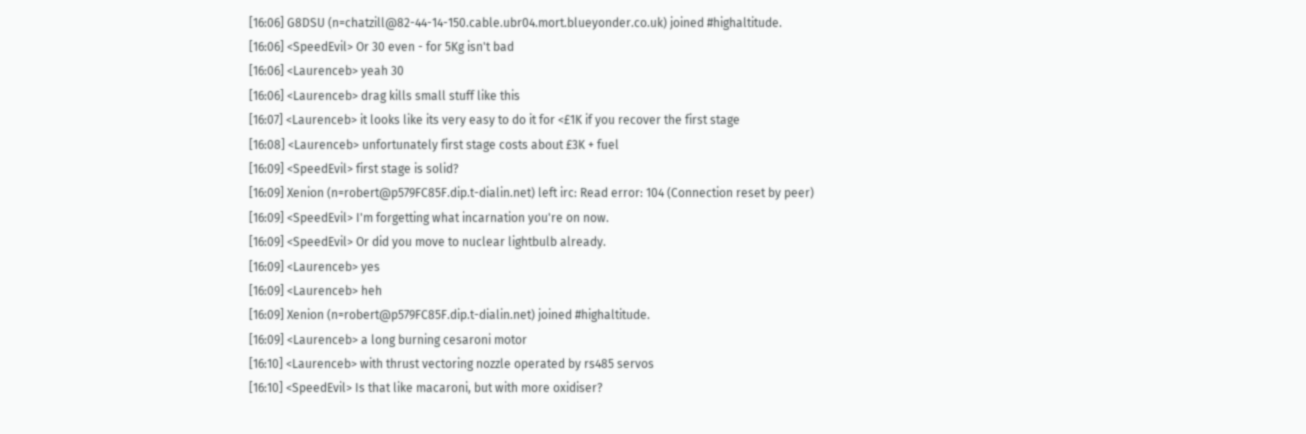[16:06] G8DSU (n=chatzill@82-44-14-150.cable.ubr04.mort.blueyonder.co.uk) joined #highaltitude.
[16:06] <SpeedEvil> Or 30 even - for 5Kg isn't bad
[16:06] <Laurenceb> yeah 30
[16:06] <Laurenceb> drag kills small stuff like this
[16:07] <Laurenceb> it looks like its very easy to do it for <£1K if you recover the first stage
[16:08] <Laurenceb> unfortunately first stage costs about £3K + fuel
[16:09] <SpeedEvil> first stage is solid?
[16:09] Xenion (n=robert@p579FC85F.dip.t-dialin.net) left irc: Read error: 104 (Connection reset by peer)
[16:09] <SpeedEvil> I'm forgetting what incarnation you're on now.
[16:09] <SpeedEvil> Or did you move to nuclear lightbulb already.
[16:09] <Laurenceb> yes
[16:09] <Laurenceb> heh
[16:09] Xenion (n=robert@p579FC85F.dip.t-dialin.net) joined #highaltitude.
[16:09] <Laurenceb> a long burning cesaroni motor
[16:10] <Laurenceb> with thrust vectoring nozzle operated by rs485 servos
[16:10] <SpeedEvil> Is that like macaroni, but with more oxidiser?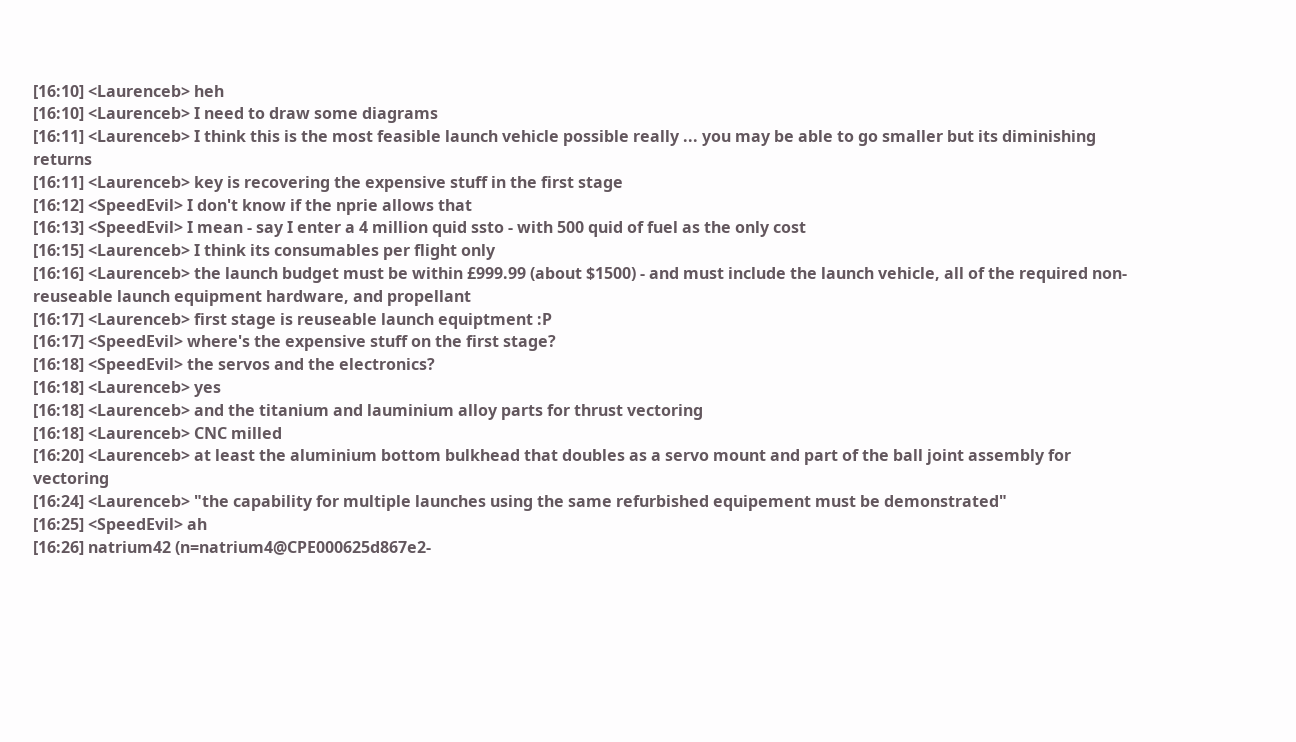[16:10] <Laurenceb> heh
[16:10] <Laurenceb> I need to draw some diagrams
[16:11] <Laurenceb> I think this is the most feasible launch vehicle possible really ... you may be able to go smaller but its diminishing returns
[16:11] <Laurenceb> key is recovering the expensive stuff in the first stage
[16:12] <SpeedEvil> I don't know if the nprie allows that
[16:13] <SpeedEvil> I mean - say I enter a 4 million quid ssto - with 500 quid of fuel as the only cost
[16:15] <Laurenceb> I think its consumables per flight only
[16:16] <Laurenceb> the launch budget must be within £999.99 (about $1500) - and must include the launch vehicle, all of the required non-reuseable launch equipment hardware, and propellant
[16:17] <Laurenceb> first stage is reuseable launch equiptment :P
[16:17] <SpeedEvil> where's the expensive stuff on the first stage?
[16:18] <SpeedEvil> the servos and the electronics?
[16:18] <Laurenceb> yes
[16:18] <Laurenceb> and the titanium and lauminium alloy parts for thrust vectoring
[16:18] <Laurenceb> CNC milled
[16:20] <Laurenceb> at least the aluminium bottom bulkhead that doubles as a servo mount and part of the ball joint assembly for vectoring
[16:24] <Laurenceb> "the capability for multiple launches using the same refurbished equipement must be demonstrated"
[16:25] <SpeedEvil> ah
[16:26] natrium42 (n=natrium4@CPE000625d867e2-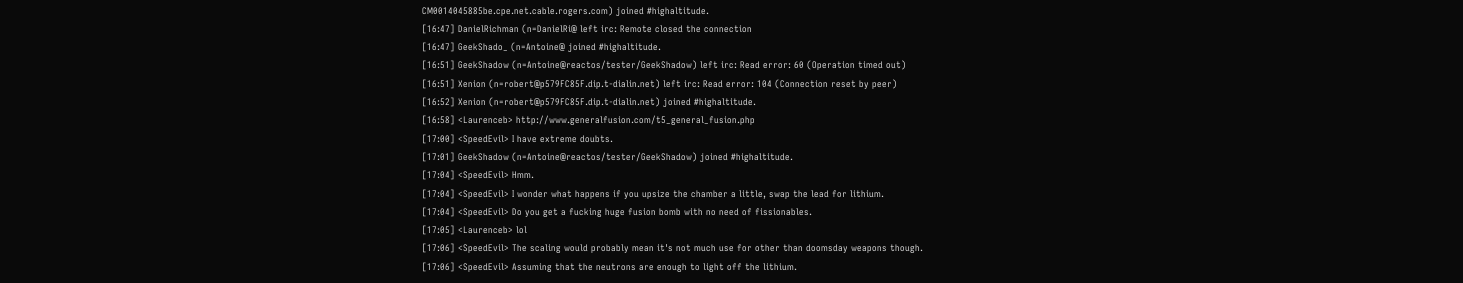CM0014045885be.cpe.net.cable.rogers.com) joined #highaltitude.
[16:47] DanielRichman (n=DanielRi@ left irc: Remote closed the connection
[16:47] GeekShado_ (n=Antoine@ joined #highaltitude.
[16:51] GeekShadow (n=Antoine@reactos/tester/GeekShadow) left irc: Read error: 60 (Operation timed out)
[16:51] Xenion (n=robert@p579FC85F.dip.t-dialin.net) left irc: Read error: 104 (Connection reset by peer)
[16:52] Xenion (n=robert@p579FC85F.dip.t-dialin.net) joined #highaltitude.
[16:58] <Laurenceb> http://www.generalfusion.com/t5_general_fusion.php
[17:00] <SpeedEvil> I have extreme doubts.
[17:01] GeekShadow (n=Antoine@reactos/tester/GeekShadow) joined #highaltitude.
[17:04] <SpeedEvil> Hmm.
[17:04] <SpeedEvil> I wonder what happens if you upsize the chamber a little, swap the lead for lithium.
[17:04] <SpeedEvil> Do you get a fucking huge fusion bomb with no need of fissionables.
[17:05] <Laurenceb> lol
[17:06] <SpeedEvil> The scaling would probably mean it's not much use for other than doomsday weapons though.
[17:06] <SpeedEvil> Assuming that the neutrons are enough to light off the lithium.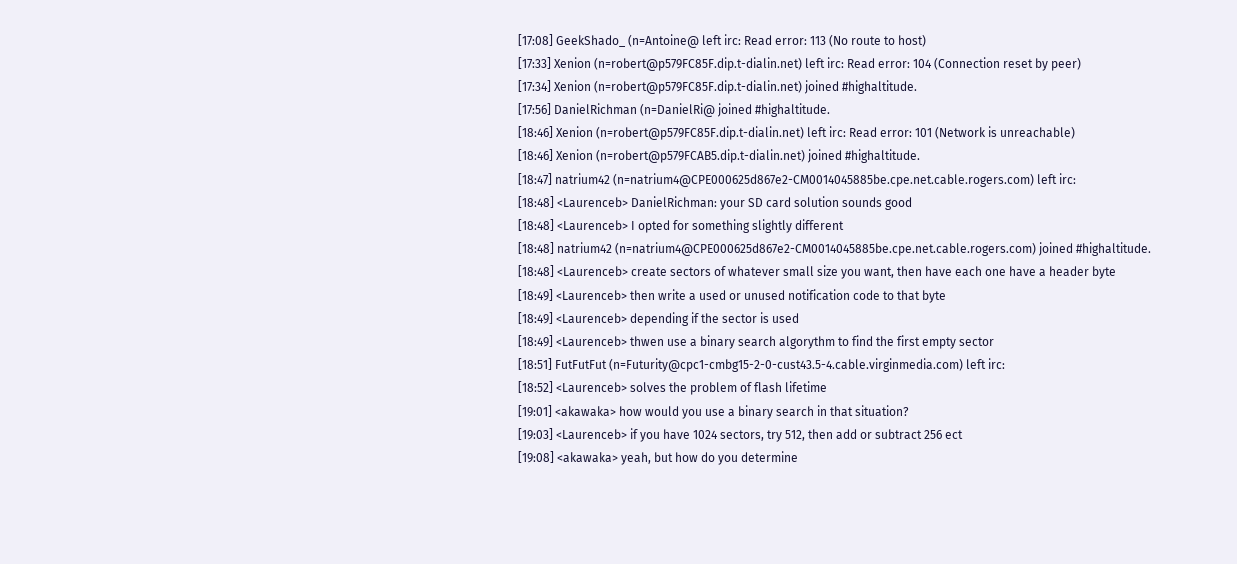[17:08] GeekShado_ (n=Antoine@ left irc: Read error: 113 (No route to host)
[17:33] Xenion (n=robert@p579FC85F.dip.t-dialin.net) left irc: Read error: 104 (Connection reset by peer)
[17:34] Xenion (n=robert@p579FC85F.dip.t-dialin.net) joined #highaltitude.
[17:56] DanielRichman (n=DanielRi@ joined #highaltitude.
[18:46] Xenion (n=robert@p579FC85F.dip.t-dialin.net) left irc: Read error: 101 (Network is unreachable)
[18:46] Xenion (n=robert@p579FCAB5.dip.t-dialin.net) joined #highaltitude.
[18:47] natrium42 (n=natrium4@CPE000625d867e2-CM0014045885be.cpe.net.cable.rogers.com) left irc:
[18:48] <Laurenceb> DanielRichman: your SD card solution sounds good
[18:48] <Laurenceb> I opted for something slightly different
[18:48] natrium42 (n=natrium4@CPE000625d867e2-CM0014045885be.cpe.net.cable.rogers.com) joined #highaltitude.
[18:48] <Laurenceb> create sectors of whatever small size you want, then have each one have a header byte
[18:49] <Laurenceb> then write a used or unused notification code to that byte
[18:49] <Laurenceb> depending if the sector is used
[18:49] <Laurenceb> thwen use a binary search algorythm to find the first empty sector
[18:51] FutFutFut (n=Futurity@cpc1-cmbg15-2-0-cust43.5-4.cable.virginmedia.com) left irc:
[18:52] <Laurenceb> solves the problem of flash lifetime
[19:01] <akawaka> how would you use a binary search in that situation?
[19:03] <Laurenceb> if you have 1024 sectors, try 512, then add or subtract 256 ect
[19:08] <akawaka> yeah, but how do you determine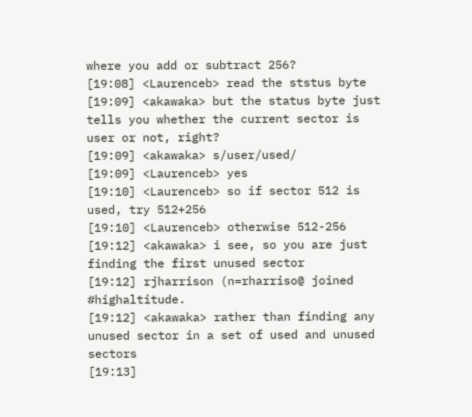where you add or subtract 256?
[19:08] <Laurenceb> read the ststus byte
[19:09] <akawaka> but the status byte just tells you whether the current sector is user or not, right?
[19:09] <akawaka> s/user/used/
[19:09] <Laurenceb> yes
[19:10] <Laurenceb> so if sector 512 is used, try 512+256
[19:10] <Laurenceb> otherwise 512-256
[19:12] <akawaka> i see, so you are just finding the first unused sector
[19:12] rjharrison (n=rharriso@ joined #highaltitude.
[19:12] <akawaka> rather than finding any unused sector in a set of used and unused sectors
[19:13]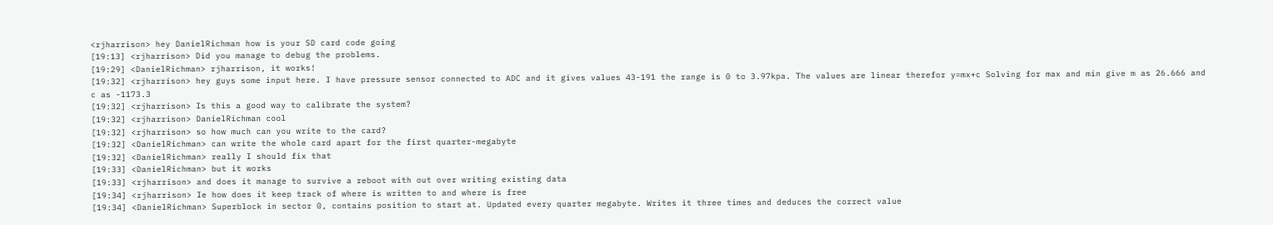<rjharrison> hey DanielRichman how is your SD card code going
[19:13] <rjharrison> Did you manage to debug the problems.
[19:29] <DanielRichman> rjharrison, it works!
[19:32] <rjharrison> hey guys some input here. I have pressure sensor connected to ADC and it gives values 43-191 the range is 0 to 3.97kpa. The values are linear therefor y=mx+c Solving for max and min give m as 26.666 and c as -1173.3
[19:32] <rjharrison> Is this a good way to calibrate the system?
[19:32] <rjharrison> DanielRichman cool
[19:32] <rjharrison> so how much can you write to the card?
[19:32] <DanielRichman> can write the whole card apart for the first quarter-megabyte
[19:32] <DanielRichman> really I should fix that
[19:33] <DanielRichman> but it works
[19:33] <rjharrison> and does it manage to survive a reboot with out over writing existing data
[19:34] <rjharrison> Ie how does it keep track of where is written to and where is free
[19:34] <DanielRichman> Superblock in sector 0, contains position to start at. Updated every quarter megabyte. Writes it three times and deduces the correct value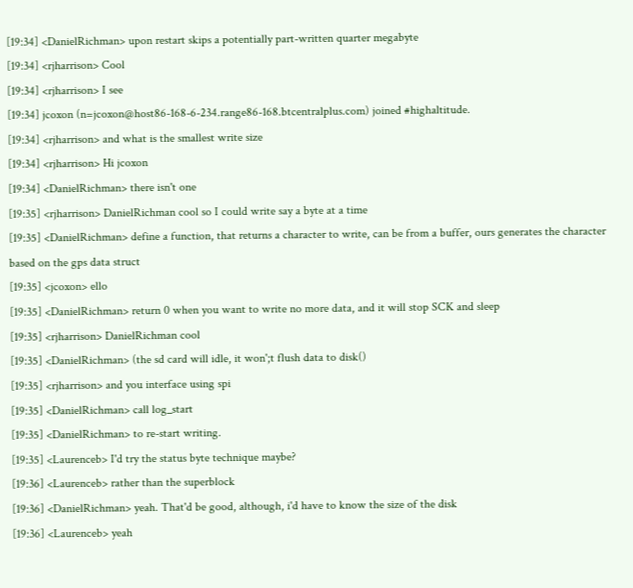[19:34] <DanielRichman> upon restart skips a potentially part-written quarter megabyte
[19:34] <rjharrison> Cool
[19:34] <rjharrison> I see
[19:34] jcoxon (n=jcoxon@host86-168-6-234.range86-168.btcentralplus.com) joined #highaltitude.
[19:34] <rjharrison> and what is the smallest write size
[19:34] <rjharrison> Hi jcoxon
[19:34] <DanielRichman> there isn't one
[19:35] <rjharrison> DanielRichman cool so I could write say a byte at a time
[19:35] <DanielRichman> define a function, that returns a character to write, can be from a buffer, ours generates the character based on the gps data struct
[19:35] <jcoxon> ello
[19:35] <DanielRichman> return 0 when you want to write no more data, and it will stop SCK and sleep
[19:35] <rjharrison> DanielRichman cool
[19:35] <DanielRichman> (the sd card will idle, it won';t flush data to disk()
[19:35] <rjharrison> and you interface using spi
[19:35] <DanielRichman> call log_start
[19:35] <DanielRichman> to re-start writing.
[19:35] <Laurenceb> I'd try the status byte technique maybe?
[19:36] <Laurenceb> rather than the superblock
[19:36] <DanielRichman> yeah. That'd be good, although, i'd have to know the size of the disk
[19:36] <Laurenceb> yeah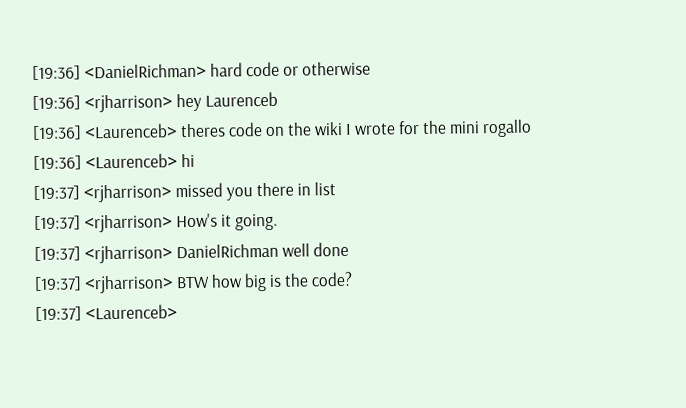[19:36] <DanielRichman> hard code or otherwise
[19:36] <rjharrison> hey Laurenceb
[19:36] <Laurenceb> theres code on the wiki I wrote for the mini rogallo
[19:36] <Laurenceb> hi
[19:37] <rjharrison> missed you there in list
[19:37] <rjharrison> How's it going.
[19:37] <rjharrison> DanielRichman well done
[19:37] <rjharrison> BTW how big is the code?
[19:37] <Laurenceb>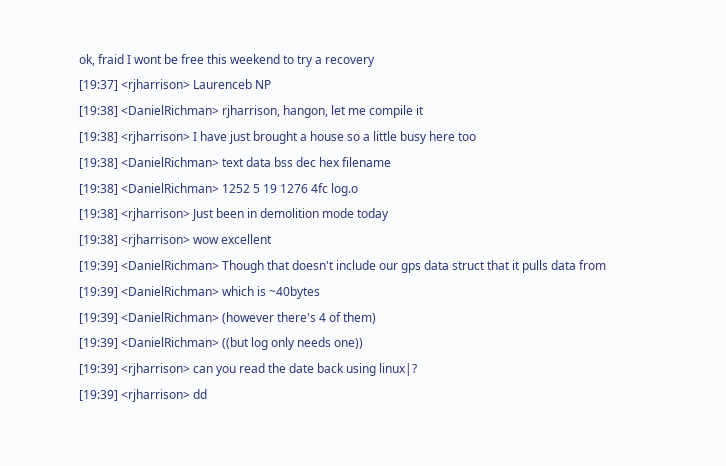ok, fraid I wont be free this weekend to try a recovery
[19:37] <rjharrison> Laurenceb NP
[19:38] <DanielRichman> rjharrison, hangon, let me compile it
[19:38] <rjharrison> I have just brought a house so a little busy here too
[19:38] <DanielRichman> text data bss dec hex filename
[19:38] <DanielRichman> 1252 5 19 1276 4fc log.o
[19:38] <rjharrison> Just been in demolition mode today
[19:38] <rjharrison> wow excellent
[19:39] <DanielRichman> Though that doesn't include our gps data struct that it pulls data from
[19:39] <DanielRichman> which is ~40bytes
[19:39] <DanielRichman> (however there's 4 of them)
[19:39] <DanielRichman> ((but log only needs one))
[19:39] <rjharrison> can you read the date back using linux|?
[19:39] <rjharrison> dd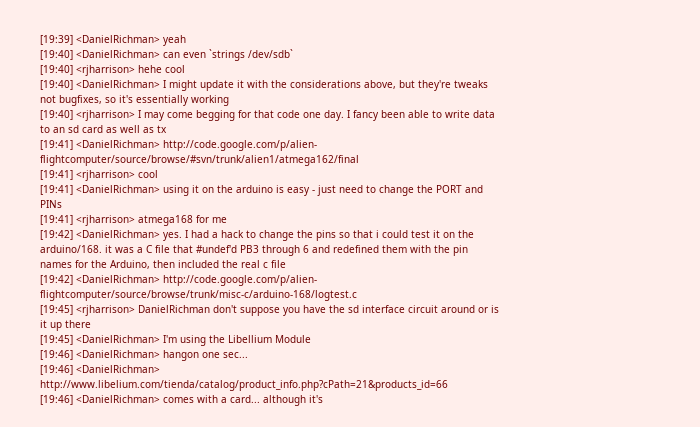[19:39] <DanielRichman> yeah
[19:40] <DanielRichman> can even `strings /dev/sdb`
[19:40] <rjharrison> hehe cool
[19:40] <DanielRichman> I might update it with the considerations above, but they're tweaks not bugfixes, so it's essentially working
[19:40] <rjharrison> I may come begging for that code one day. I fancy been able to write data to an sd card as well as tx
[19:41] <DanielRichman> http://code.google.com/p/alien-flightcomputer/source/browse/#svn/trunk/alien1/atmega162/final
[19:41] <rjharrison> cool
[19:41] <DanielRichman> using it on the arduino is easy - just need to change the PORT and PINs
[19:41] <rjharrison> atmega168 for me
[19:42] <DanielRichman> yes. I had a hack to change the pins so that i could test it on the arduino/168. it was a C file that #undef'd PB3 through 6 and redefined them with the pin names for the Arduino, then included the real c file
[19:42] <DanielRichman> http://code.google.com/p/alien-flightcomputer/source/browse/trunk/misc-c/arduino-168/logtest.c
[19:45] <rjharrison> DanielRichman don't suppose you have the sd interface circuit around or is it up there
[19:45] <DanielRichman> I'm using the Libellium Module
[19:46] <DanielRichman> hangon one sec...
[19:46] <DanielRichman> http://www.libelium.com/tienda/catalog/product_info.php?cPath=21&products_id=66
[19:46] <DanielRichman> comes with a card... although it's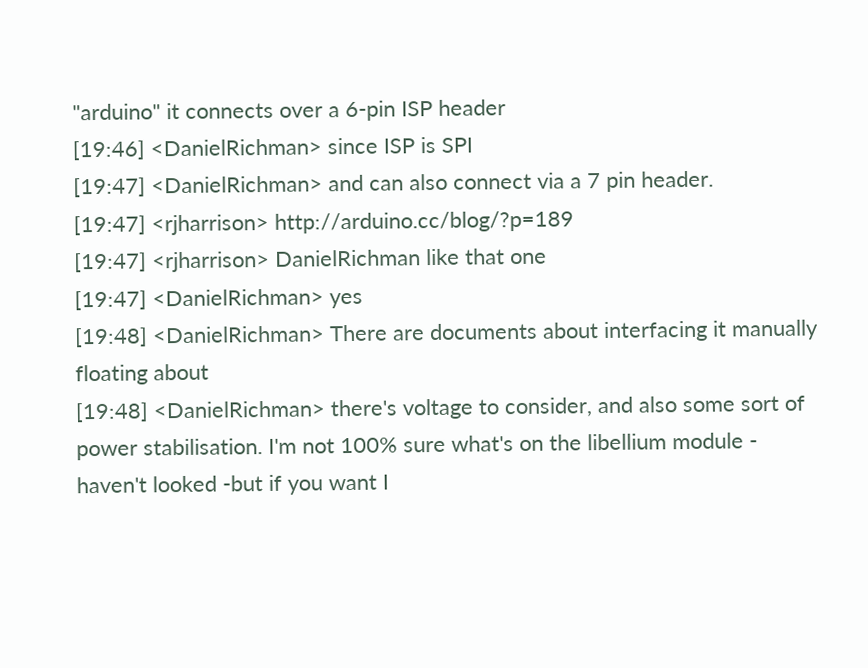"arduino" it connects over a 6-pin ISP header
[19:46] <DanielRichman> since ISP is SPI
[19:47] <DanielRichman> and can also connect via a 7 pin header.
[19:47] <rjharrison> http://arduino.cc/blog/?p=189
[19:47] <rjharrison> DanielRichman like that one
[19:47] <DanielRichman> yes
[19:48] <DanielRichman> There are documents about interfacing it manually floating about
[19:48] <DanielRichman> there's voltage to consider, and also some sort of power stabilisation. I'm not 100% sure what's on the libellium module - haven't looked -but if you want I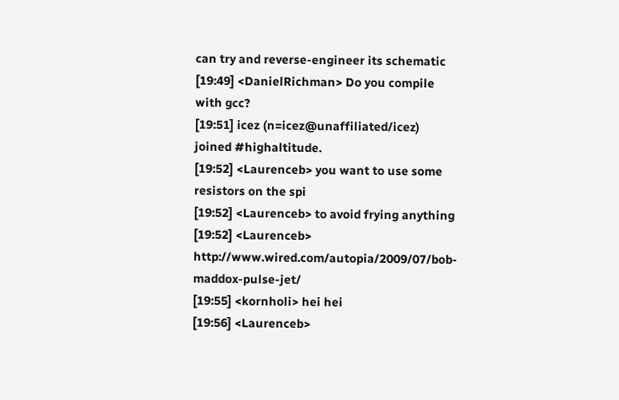can try and reverse-engineer its schematic
[19:49] <DanielRichman> Do you compile with gcc?
[19:51] icez (n=icez@unaffiliated/icez) joined #highaltitude.
[19:52] <Laurenceb> you want to use some resistors on the spi
[19:52] <Laurenceb> to avoid frying anything
[19:52] <Laurenceb> http://www.wired.com/autopia/2009/07/bob-maddox-pulse-jet/
[19:55] <kornholi> hei hei
[19:56] <Laurenceb>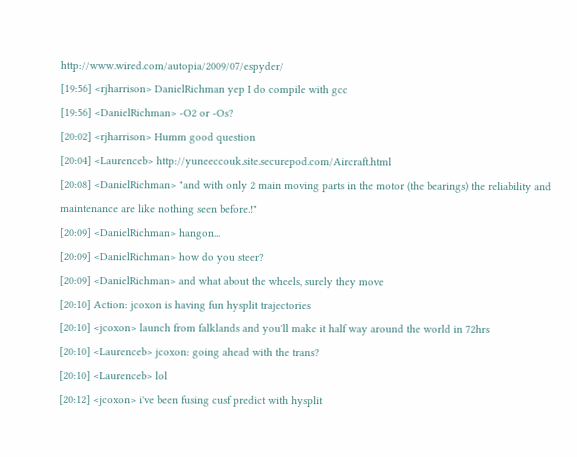http://www.wired.com/autopia/2009/07/espyder/
[19:56] <rjharrison> DanielRichman yep I do compile with gcc
[19:56] <DanielRichman> -O2 or -Os?
[20:02] <rjharrison> Humm good question
[20:04] <Laurenceb> http://yuneeccouk.site.securepod.com/Aircraft.html
[20:08] <DanielRichman> "and with only 2 main moving parts in the motor (the bearings) the reliability and maintenance are like nothing seen before.!"
[20:09] <DanielRichman> hangon...
[20:09] <DanielRichman> how do you steer?
[20:09] <DanielRichman> and what about the wheels, surely they move
[20:10] Action: jcoxon is having fun hysplit trajectories
[20:10] <jcoxon> launch from falklands and you'll make it half way around the world in 72hrs
[20:10] <Laurenceb> jcoxon: going ahead with the trans?
[20:10] <Laurenceb> lol
[20:12] <jcoxon> i've been fusing cusf predict with hysplit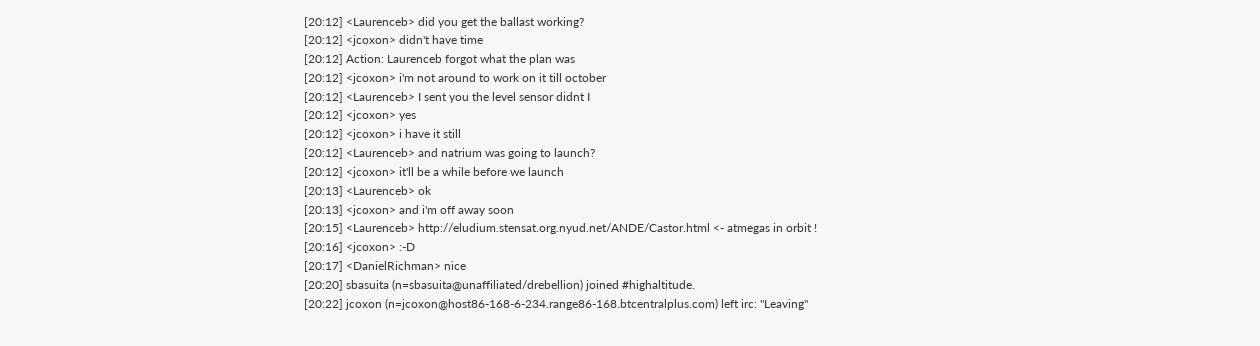[20:12] <Laurenceb> did you get the ballast working?
[20:12] <jcoxon> didn't have time
[20:12] Action: Laurenceb forgot what the plan was
[20:12] <jcoxon> i'm not around to work on it till october
[20:12] <Laurenceb> I sent you the level sensor didnt I
[20:12] <jcoxon> yes
[20:12] <jcoxon> i have it still
[20:12] <Laurenceb> and natrium was going to launch?
[20:12] <jcoxon> it'll be a while before we launch
[20:13] <Laurenceb> ok
[20:13] <jcoxon> and i'm off away soon
[20:15] <Laurenceb> http://eludium.stensat.org.nyud.net/ANDE/Castor.html <- atmegas in orbit !
[20:16] <jcoxon> :-D
[20:17] <DanielRichman> nice
[20:20] sbasuita (n=sbasuita@unaffiliated/drebellion) joined #highaltitude.
[20:22] jcoxon (n=jcoxon@host86-168-6-234.range86-168.btcentralplus.com) left irc: "Leaving"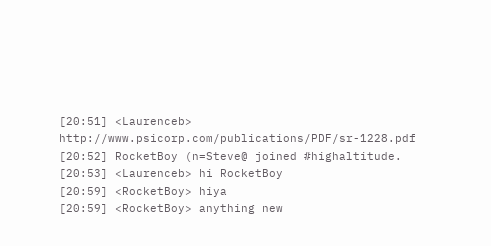[20:51] <Laurenceb> http://www.psicorp.com/publications/PDF/sr-1228.pdf
[20:52] RocketBoy (n=Steve@ joined #highaltitude.
[20:53] <Laurenceb> hi RocketBoy
[20:59] <RocketBoy> hiya
[20:59] <RocketBoy> anything new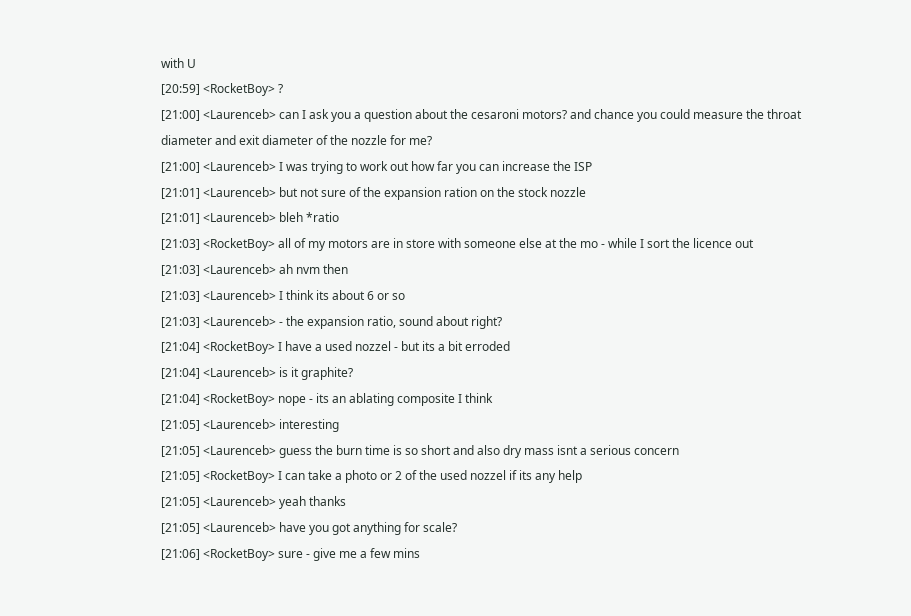with U
[20:59] <RocketBoy> ?
[21:00] <Laurenceb> can I ask you a question about the cesaroni motors? and chance you could measure the throat diameter and exit diameter of the nozzle for me?
[21:00] <Laurenceb> I was trying to work out how far you can increase the ISP
[21:01] <Laurenceb> but not sure of the expansion ration on the stock nozzle
[21:01] <Laurenceb> bleh *ratio
[21:03] <RocketBoy> all of my motors are in store with someone else at the mo - while I sort the licence out
[21:03] <Laurenceb> ah nvm then
[21:03] <Laurenceb> I think its about 6 or so
[21:03] <Laurenceb> - the expansion ratio, sound about right?
[21:04] <RocketBoy> I have a used nozzel - but its a bit erroded
[21:04] <Laurenceb> is it graphite?
[21:04] <RocketBoy> nope - its an ablating composite I think
[21:05] <Laurenceb> interesting
[21:05] <Laurenceb> guess the burn time is so short and also dry mass isnt a serious concern
[21:05] <RocketBoy> I can take a photo or 2 of the used nozzel if its any help
[21:05] <Laurenceb> yeah thanks
[21:05] <Laurenceb> have you got anything for scale?
[21:06] <RocketBoy> sure - give me a few mins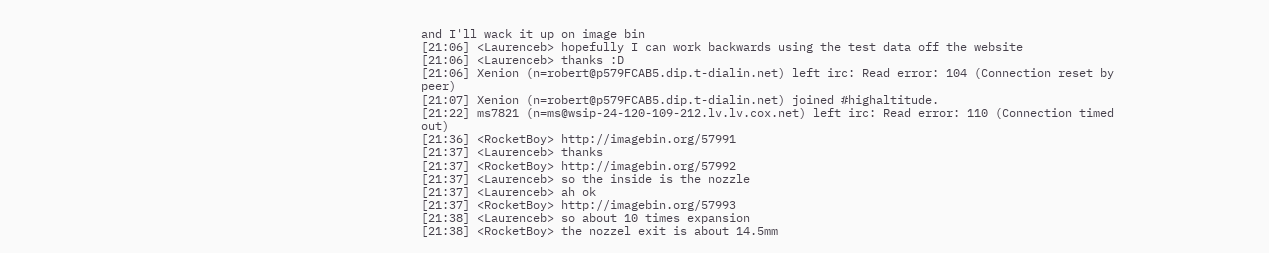and I'll wack it up on image bin
[21:06] <Laurenceb> hopefully I can work backwards using the test data off the website
[21:06] <Laurenceb> thanks :D
[21:06] Xenion (n=robert@p579FCAB5.dip.t-dialin.net) left irc: Read error: 104 (Connection reset by peer)
[21:07] Xenion (n=robert@p579FCAB5.dip.t-dialin.net) joined #highaltitude.
[21:22] ms7821 (n=ms@wsip-24-120-109-212.lv.lv.cox.net) left irc: Read error: 110 (Connection timed out)
[21:36] <RocketBoy> http://imagebin.org/57991
[21:37] <Laurenceb> thanks
[21:37] <RocketBoy> http://imagebin.org/57992
[21:37] <Laurenceb> so the inside is the nozzle
[21:37] <Laurenceb> ah ok
[21:37] <RocketBoy> http://imagebin.org/57993
[21:38] <Laurenceb> so about 10 times expansion
[21:38] <RocketBoy> the nozzel exit is about 14.5mm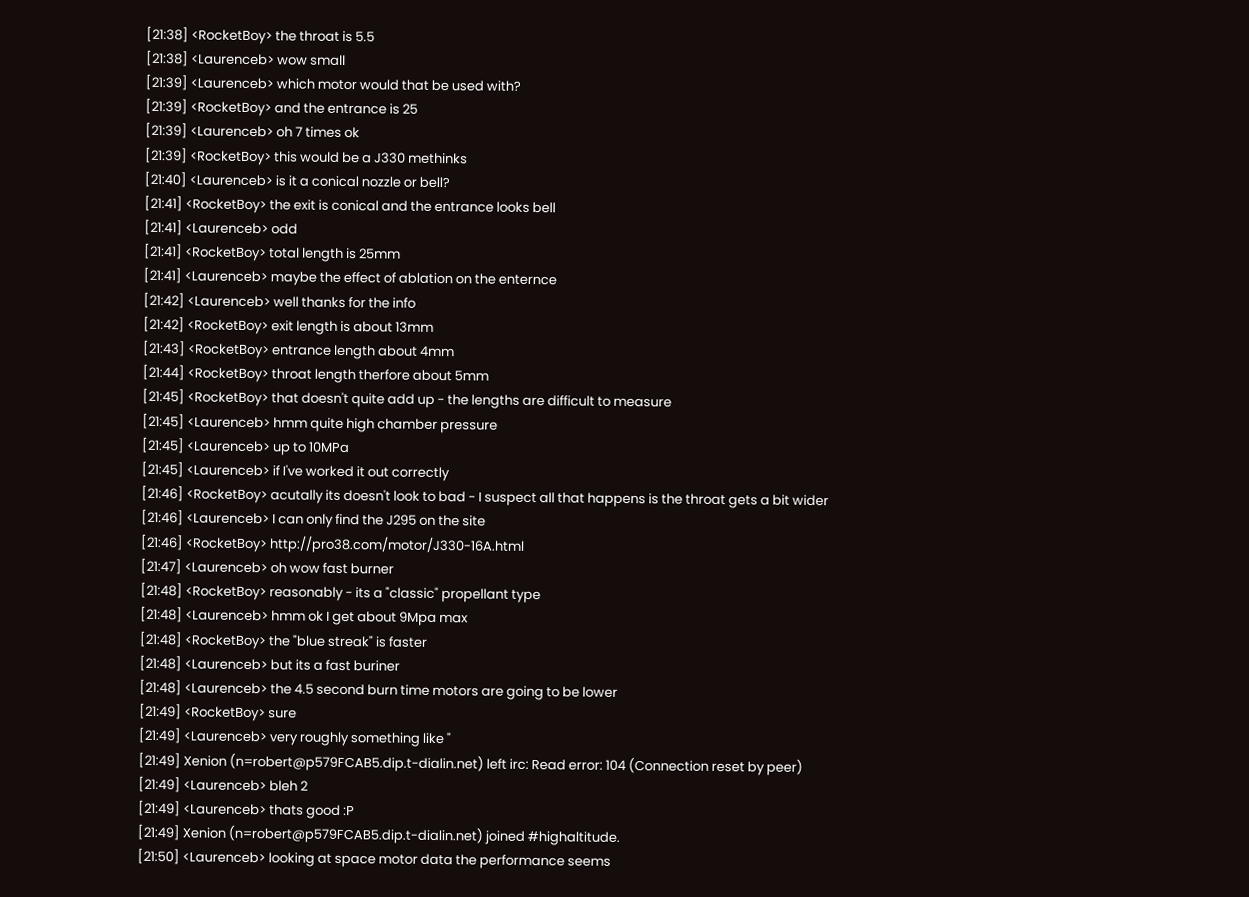[21:38] <RocketBoy> the throat is 5.5
[21:38] <Laurenceb> wow small
[21:39] <Laurenceb> which motor would that be used with?
[21:39] <RocketBoy> and the entrance is 25
[21:39] <Laurenceb> oh 7 times ok
[21:39] <RocketBoy> this would be a J330 methinks
[21:40] <Laurenceb> is it a conical nozzle or bell?
[21:41] <RocketBoy> the exit is conical and the entrance looks bell
[21:41] <Laurenceb> odd
[21:41] <RocketBoy> total length is 25mm
[21:41] <Laurenceb> maybe the effect of ablation on the enternce
[21:42] <Laurenceb> well thanks for the info
[21:42] <RocketBoy> exit length is about 13mm
[21:43] <RocketBoy> entrance length about 4mm
[21:44] <RocketBoy> throat length therfore about 5mm
[21:45] <RocketBoy> that doesn't quite add up - the lengths are difficult to measure
[21:45] <Laurenceb> hmm quite high chamber pressure
[21:45] <Laurenceb> up to 10MPa
[21:45] <Laurenceb> if I've worked it out correctly
[21:46] <RocketBoy> acutally its doesn't look to bad - I suspect all that happens is the throat gets a bit wider
[21:46] <Laurenceb> I can only find the J295 on the site
[21:46] <RocketBoy> http://pro38.com/motor/J330-16A.html
[21:47] <Laurenceb> oh wow fast burner
[21:48] <RocketBoy> reasonably - its a "classic" propellant type
[21:48] <Laurenceb> hmm ok I get about 9Mpa max
[21:48] <RocketBoy> the "blue streak" is faster
[21:48] <Laurenceb> but its a fast buriner
[21:48] <Laurenceb> the 4.5 second burn time motors are going to be lower
[21:49] <RocketBoy> sure
[21:49] <Laurenceb> very roughly something like "
[21:49] Xenion (n=robert@p579FCAB5.dip.t-dialin.net) left irc: Read error: 104 (Connection reset by peer)
[21:49] <Laurenceb> bleh 2
[21:49] <Laurenceb> thats good :P
[21:49] Xenion (n=robert@p579FCAB5.dip.t-dialin.net) joined #highaltitude.
[21:50] <Laurenceb> looking at space motor data the performance seems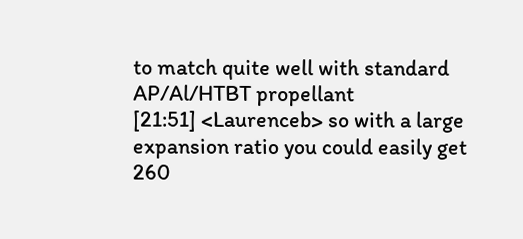to match quite well with standard AP/Al/HTBT propellant
[21:51] <Laurenceb> so with a large expansion ratio you could easily get 260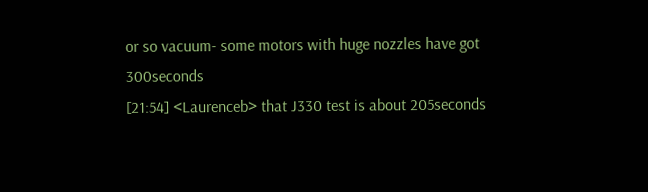or so vacuum- some motors with huge nozzles have got 300seconds
[21:54] <Laurenceb> that J330 test is about 205seconds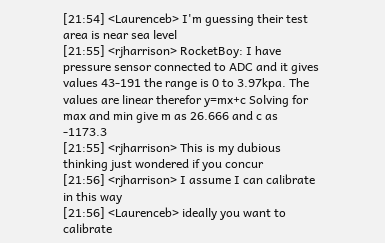[21:54] <Laurenceb> I'm guessing their test area is near sea level
[21:55] <rjharrison> RocketBoy: I have pressure sensor connected to ADC and it gives values 43-191 the range is 0 to 3.97kpa. The values are linear therefor y=mx+c Solving for max and min give m as 26.666 and c as -1173.3
[21:55] <rjharrison> This is my dubious thinking just wondered if you concur
[21:56] <rjharrison> I assume I can calibrate in this way
[21:56] <Laurenceb> ideally you want to calibrate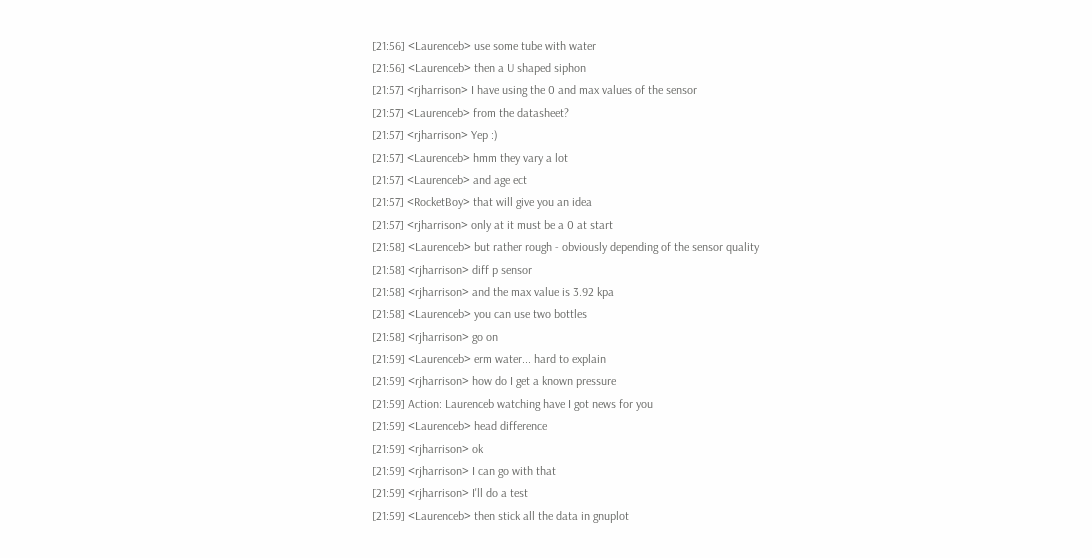[21:56] <Laurenceb> use some tube with water
[21:56] <Laurenceb> then a U shaped siphon
[21:57] <rjharrison> I have using the 0 and max values of the sensor
[21:57] <Laurenceb> from the datasheet?
[21:57] <rjharrison> Yep :)
[21:57] <Laurenceb> hmm they vary a lot
[21:57] <Laurenceb> and age ect
[21:57] <RocketBoy> that will give you an idea
[21:57] <rjharrison> only at it must be a 0 at start
[21:58] <Laurenceb> but rather rough - obviously depending of the sensor quality
[21:58] <rjharrison> diff p sensor
[21:58] <rjharrison> and the max value is 3.92 kpa
[21:58] <Laurenceb> you can use two bottles
[21:58] <rjharrison> go on
[21:59] <Laurenceb> erm water... hard to explain
[21:59] <rjharrison> how do I get a known pressure
[21:59] Action: Laurenceb watching have I got news for you
[21:59] <Laurenceb> head difference
[21:59] <rjharrison> ok
[21:59] <rjharrison> I can go with that
[21:59] <rjharrison> I'll do a test
[21:59] <Laurenceb> then stick all the data in gnuplot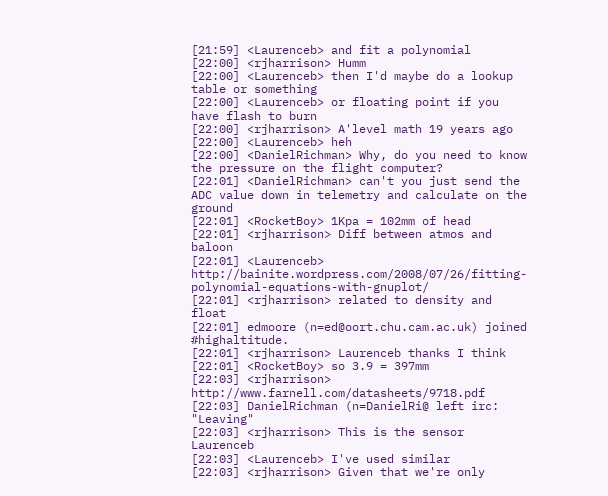[21:59] <Laurenceb> and fit a polynomial
[22:00] <rjharrison> Humm
[22:00] <Laurenceb> then I'd maybe do a lookup table or something
[22:00] <Laurenceb> or floating point if you have flash to burn
[22:00] <rjharrison> A'level math 19 years ago
[22:00] <Laurenceb> heh
[22:00] <DanielRichman> Why, do you need to know the pressure on the flight computer?
[22:01] <DanielRichman> can't you just send the ADC value down in telemetry and calculate on the ground
[22:01] <RocketBoy> 1Kpa = 102mm of head
[22:01] <rjharrison> Diff between atmos and baloon
[22:01] <Laurenceb> http://bainite.wordpress.com/2008/07/26/fitting-polynomial-equations-with-gnuplot/
[22:01] <rjharrison> related to density and float
[22:01] edmoore (n=ed@oort.chu.cam.ac.uk) joined #highaltitude.
[22:01] <rjharrison> Laurenceb thanks I think
[22:01] <RocketBoy> so 3.9 = 397mm
[22:03] <rjharrison> http://www.farnell.com/datasheets/9718.pdf
[22:03] DanielRichman (n=DanielRi@ left irc: "Leaving"
[22:03] <rjharrison> This is the sensor Laurenceb
[22:03] <Laurenceb> I've used similar
[22:03] <rjharrison> Given that we're only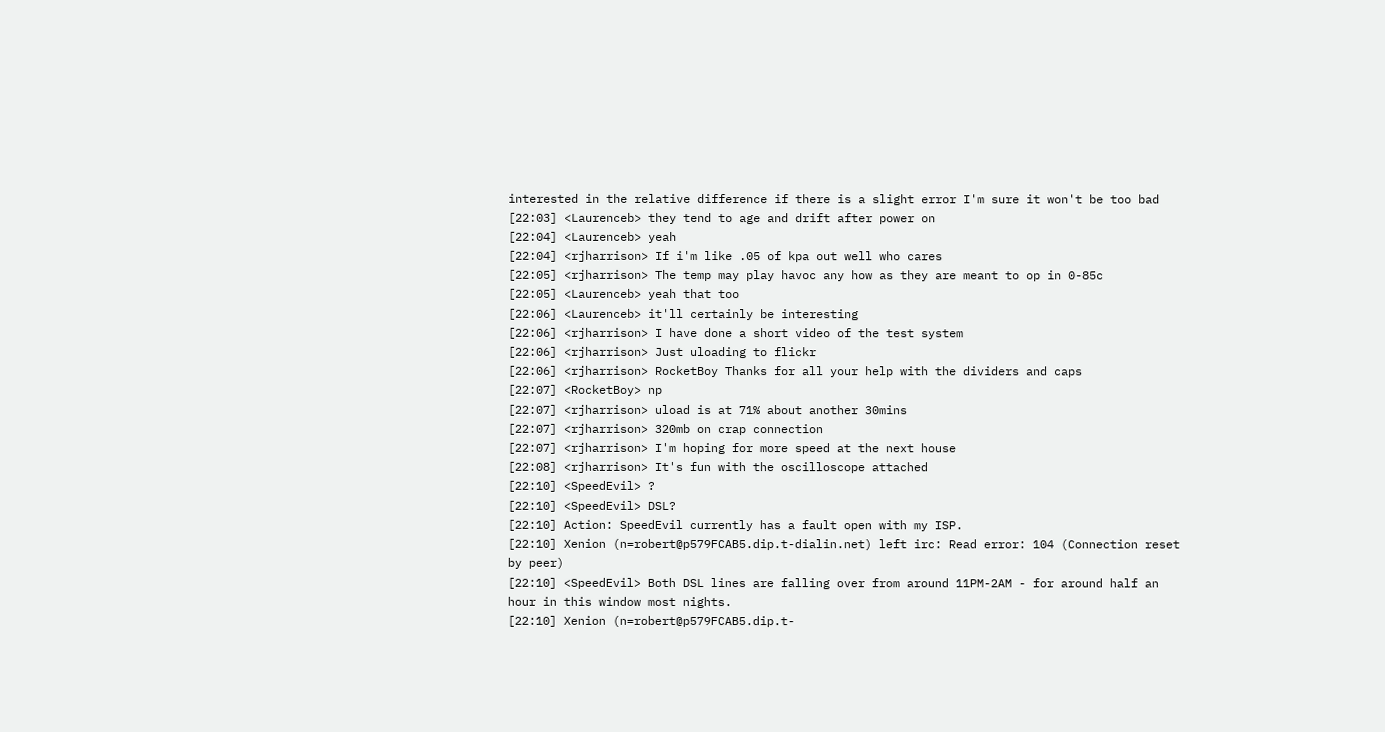interested in the relative difference if there is a slight error I'm sure it won't be too bad
[22:03] <Laurenceb> they tend to age and drift after power on
[22:04] <Laurenceb> yeah
[22:04] <rjharrison> If i'm like .05 of kpa out well who cares
[22:05] <rjharrison> The temp may play havoc any how as they are meant to op in 0-85c
[22:05] <Laurenceb> yeah that too
[22:06] <Laurenceb> it'll certainly be interesting
[22:06] <rjharrison> I have done a short video of the test system
[22:06] <rjharrison> Just uloading to flickr
[22:06] <rjharrison> RocketBoy Thanks for all your help with the dividers and caps
[22:07] <RocketBoy> np
[22:07] <rjharrison> uload is at 71% about another 30mins
[22:07] <rjharrison> 320mb on crap connection
[22:07] <rjharrison> I'm hoping for more speed at the next house
[22:08] <rjharrison> It's fun with the oscilloscope attached
[22:10] <SpeedEvil> ?
[22:10] <SpeedEvil> DSL?
[22:10] Action: SpeedEvil currently has a fault open with my ISP.
[22:10] Xenion (n=robert@p579FCAB5.dip.t-dialin.net) left irc: Read error: 104 (Connection reset by peer)
[22:10] <SpeedEvil> Both DSL lines are falling over from around 11PM-2AM - for around half an hour in this window most nights.
[22:10] Xenion (n=robert@p579FCAB5.dip.t-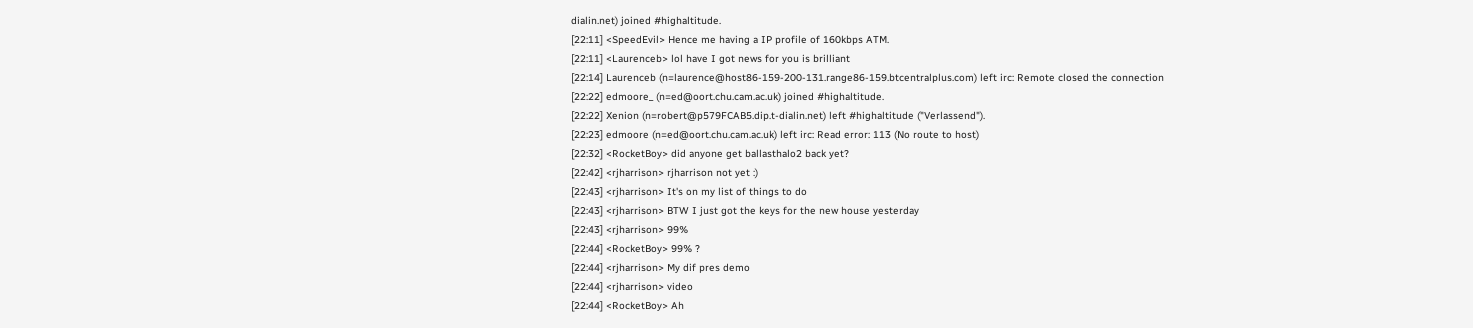dialin.net) joined #highaltitude.
[22:11] <SpeedEvil> Hence me having a IP profile of 160kbps ATM.
[22:11] <Laurenceb> lol have I got news for you is brilliant
[22:14] Laurenceb (n=laurence@host86-159-200-131.range86-159.btcentralplus.com) left irc: Remote closed the connection
[22:22] edmoore_ (n=ed@oort.chu.cam.ac.uk) joined #highaltitude.
[22:22] Xenion (n=robert@p579FCAB5.dip.t-dialin.net) left #highaltitude ("Verlassend").
[22:23] edmoore (n=ed@oort.chu.cam.ac.uk) left irc: Read error: 113 (No route to host)
[22:32] <RocketBoy> did anyone get ballasthalo2 back yet?
[22:42] <rjharrison> rjharrison not yet :)
[22:43] <rjharrison> It's on my list of things to do
[22:43] <rjharrison> BTW I just got the keys for the new house yesterday
[22:43] <rjharrison> 99%
[22:44] <RocketBoy> 99% ?
[22:44] <rjharrison> My dif pres demo
[22:44] <rjharrison> video
[22:44] <RocketBoy> Ah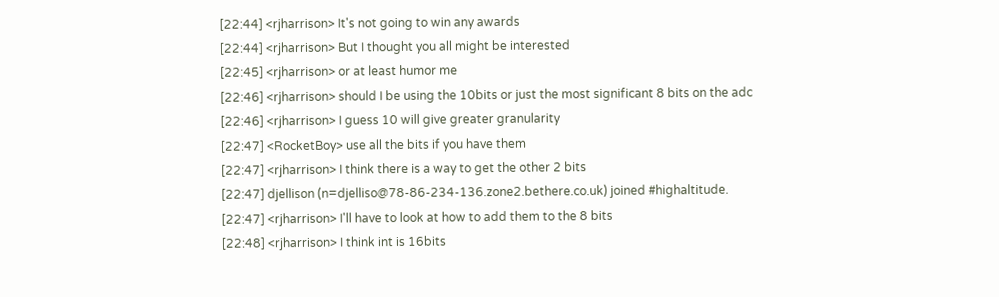[22:44] <rjharrison> It's not going to win any awards
[22:44] <rjharrison> But I thought you all might be interested
[22:45] <rjharrison> or at least humor me
[22:46] <rjharrison> should I be using the 10bits or just the most significant 8 bits on the adc
[22:46] <rjharrison> I guess 10 will give greater granularity
[22:47] <RocketBoy> use all the bits if you have them
[22:47] <rjharrison> I think there is a way to get the other 2 bits
[22:47] djellison (n=djelliso@78-86-234-136.zone2.bethere.co.uk) joined #highaltitude.
[22:47] <rjharrison> I'll have to look at how to add them to the 8 bits
[22:48] <rjharrison> I think int is 16bits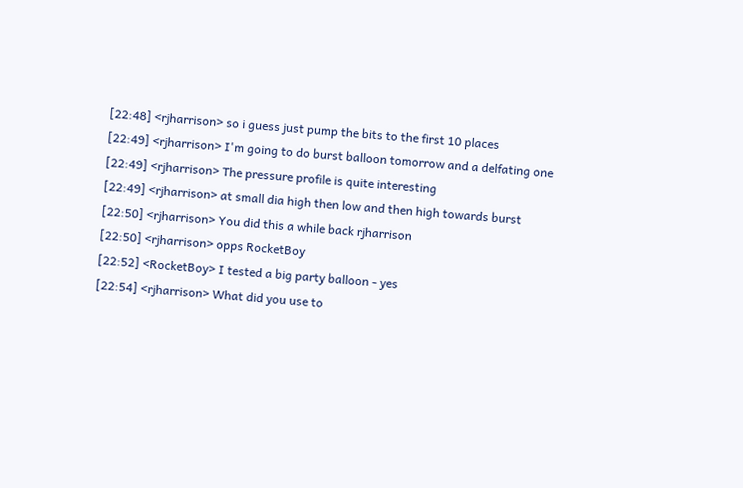[22:48] <rjharrison> so i guess just pump the bits to the first 10 places
[22:49] <rjharrison> I'm going to do burst balloon tomorrow and a delfating one
[22:49] <rjharrison> The pressure profile is quite interesting
[22:49] <rjharrison> at small dia high then low and then high towards burst
[22:50] <rjharrison> You did this a while back rjharrison
[22:50] <rjharrison> opps RocketBoy
[22:52] <RocketBoy> I tested a big party balloon - yes
[22:54] <rjharrison> What did you use to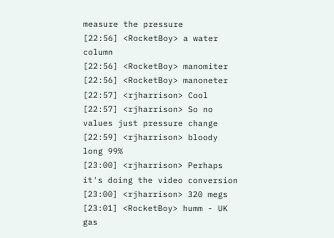measure the pressure
[22:56] <RocketBoy> a water column
[22:56] <RocketBoy> manomiter
[22:56] <RocketBoy> manoneter
[22:57] <rjharrison> Cool
[22:57] <rjharrison> So no values just pressure change
[22:59] <rjharrison> bloody long 99%
[23:00] <rjharrison> Perhaps it's doing the video conversion
[23:00] <rjharrison> 320 megs
[23:01] <RocketBoy> humm - UK gas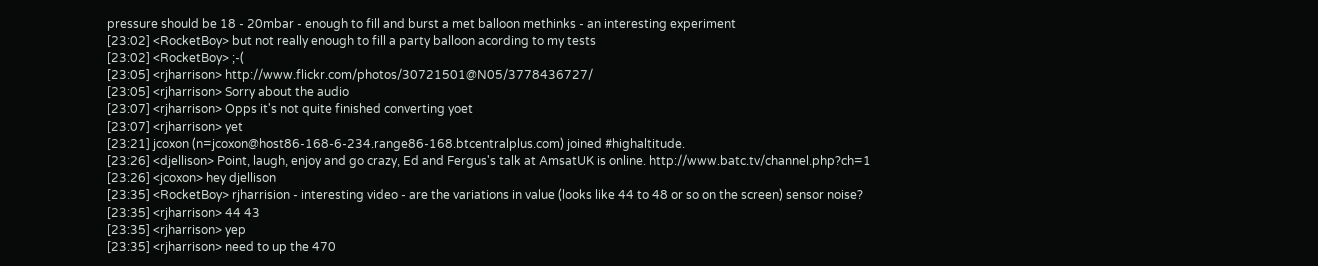pressure should be 18 - 20mbar - enough to fill and burst a met balloon methinks - an interesting experiment
[23:02] <RocketBoy> but not really enough to fill a party balloon acording to my tests
[23:02] <RocketBoy> ;-(
[23:05] <rjharrison> http://www.flickr.com/photos/30721501@N05/3778436727/
[23:05] <rjharrison> Sorry about the audio
[23:07] <rjharrison> Opps it's not quite finished converting yoet
[23:07] <rjharrison> yet
[23:21] jcoxon (n=jcoxon@host86-168-6-234.range86-168.btcentralplus.com) joined #highaltitude.
[23:26] <djellison> Point, laugh, enjoy and go crazy, Ed and Fergus's talk at AmsatUK is online. http://www.batc.tv/channel.php?ch=1
[23:26] <jcoxon> hey djellison
[23:35] <RocketBoy> rjharrision - interesting video - are the variations in value (looks like 44 to 48 or so on the screen) sensor noise?
[23:35] <rjharrison> 44 43
[23:35] <rjharrison> yep
[23:35] <rjharrison> need to up the 470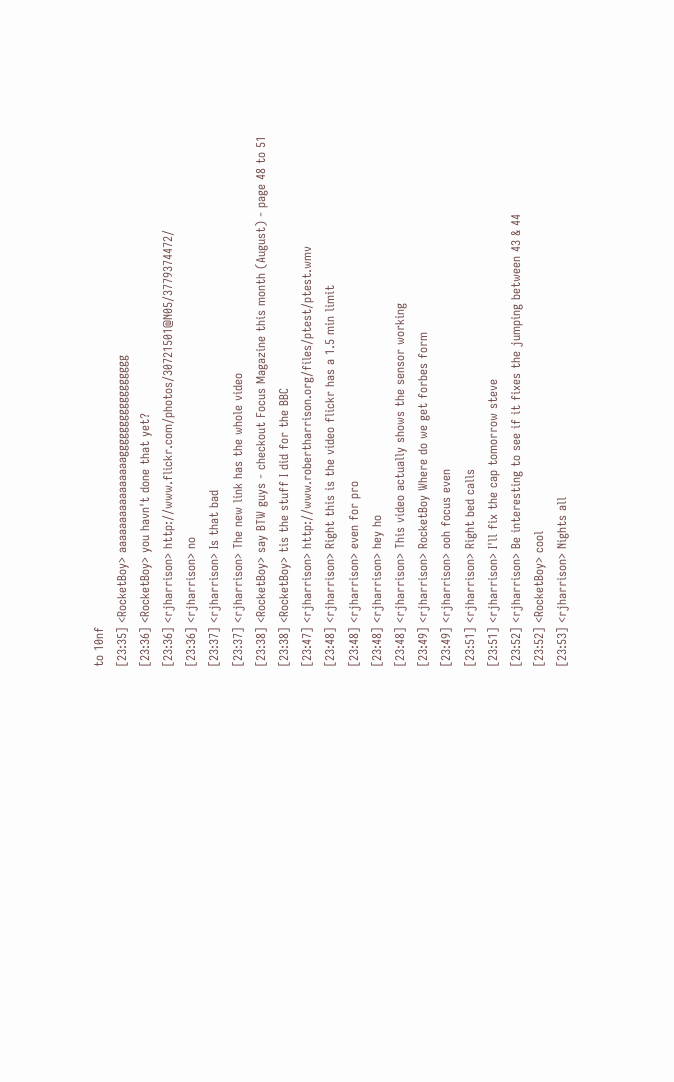to 10nf
[23:35] <RocketBoy> aaaaaaaaaaaaaaaaggggggggggggggggg
[23:36] <RocketBoy> you havn't done that yet?
[23:36] <rjharrison> http://www.flickr.com/photos/30721501@N05/3779374472/
[23:36] <rjharrison> no
[23:37] <rjharrison> Is that bad
[23:37] <rjharrison> The new link has the whole video
[23:38] <RocketBoy> say BTW guys - checkout Focus Magazine this month (August) - page 48 to 51
[23:38] <RocketBoy> tis the stuff I did for the BBC
[23:47] <rjharrison> http://www.robertharrison.org/files/ptest/ptest.wmv
[23:48] <rjharrison> Right this is the video flickr has a 1.5 min limit
[23:48] <rjharrison> even for pro
[23:48] <rjharrison> hey ho
[23:48] <rjharrison> This video actually shows the sensor working
[23:49] <rjharrison> RocketBoy Where do we get forbes form
[23:49] <rjharrison> ooh focus even
[23:51] <rjharrison> Right bed calls
[23:51] <rjharrison> I'll fix the cap tomorrow steve
[23:52] <rjharrison> Be interesting to see if it fixes the jumping between 43 & 44
[23:52] <RocketBoy> cool
[23:53] <rjharrison> Nights all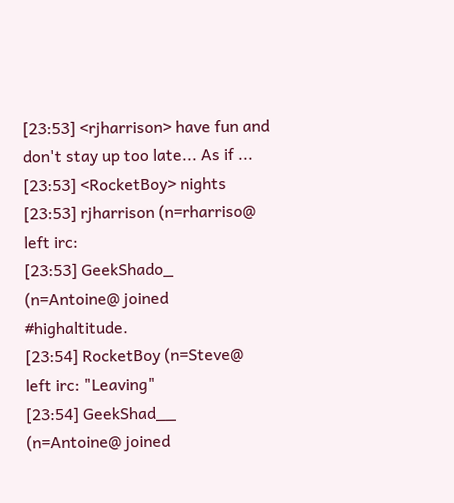[23:53] <rjharrison> have fun and don't stay up too late... As if ...
[23:53] <RocketBoy> nights
[23:53] rjharrison (n=rharriso@ left irc:
[23:53] GeekShado_ (n=Antoine@ joined #highaltitude.
[23:54] RocketBoy (n=Steve@ left irc: "Leaving"
[23:54] GeekShad__ (n=Antoine@ joined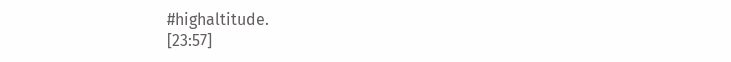#highaltitude.
[23:57]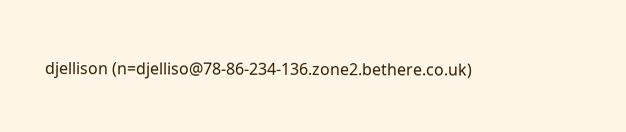djellison (n=djelliso@78-86-234-136.zone2.bethere.co.uk)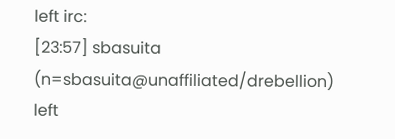left irc:
[23:57] sbasuita (n=sbasuita@unaffiliated/drebellion) left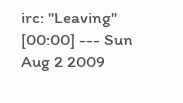irc: "Leaving"
[00:00] --- Sun Aug 2 2009